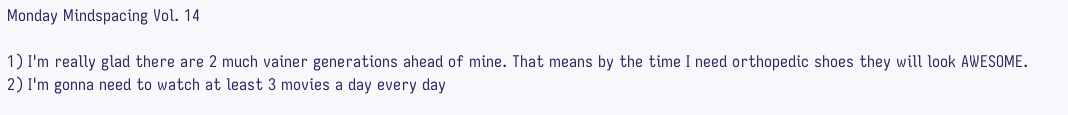Monday Mindspacing Vol. 14

1) I'm really glad there are 2 much vainer generations ahead of mine. That means by the time I need orthopedic shoes they will look AWESOME.
2) I'm gonna need to watch at least 3 movies a day every day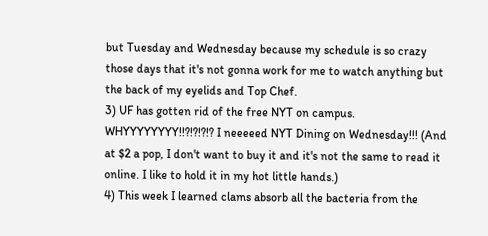but Tuesday and Wednesday because my schedule is so crazy those days that it's not gonna work for me to watch anything but the back of my eyelids and Top Chef.
3) UF has gotten rid of the free NYT on campus. WHYYYYYYYY!!?!?!?!? I neeeeed NYT Dining on Wednesday!!! (And at $2 a pop, I don't want to buy it and it's not the same to read it online. I like to hold it in my hot little hands.)
4) This week I learned clams absorb all the bacteria from the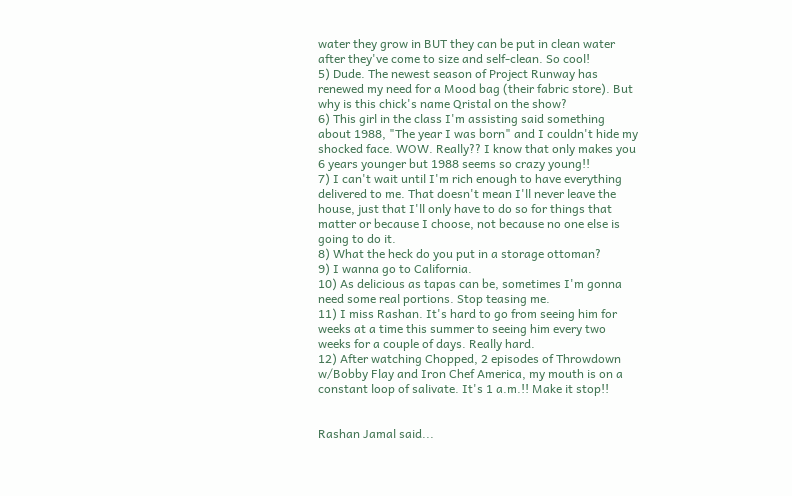water they grow in BUT they can be put in clean water after they've come to size and self-clean. So cool!
5) Dude. The newest season of Project Runway has renewed my need for a Mood bag (their fabric store). But why is this chick's name Qristal on the show?
6) This girl in the class I'm assisting said something about 1988, "The year I was born" and I couldn't hide my shocked face. WOW. Really?? I know that only makes you 6 years younger but 1988 seems so crazy young!!
7) I can't wait until I'm rich enough to have everything delivered to me. That doesn't mean I'll never leave the house, just that I'll only have to do so for things that matter or because I choose, not because no one else is going to do it.
8) What the heck do you put in a storage ottoman?
9) I wanna go to California.
10) As delicious as tapas can be, sometimes I'm gonna need some real portions. Stop teasing me.
11) I miss Rashan. It's hard to go from seeing him for weeks at a time this summer to seeing him every two weeks for a couple of days. Really hard.
12) After watching Chopped, 2 episodes of Throwdown w/Bobby Flay and Iron Chef America, my mouth is on a constant loop of salivate. It's 1 a.m.!! Make it stop!!


Rashan Jamal said...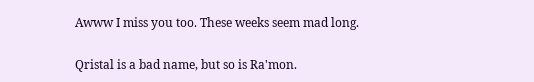Awww I miss you too. These weeks seem mad long.

Qristal is a bad name, but so is Ra'mon.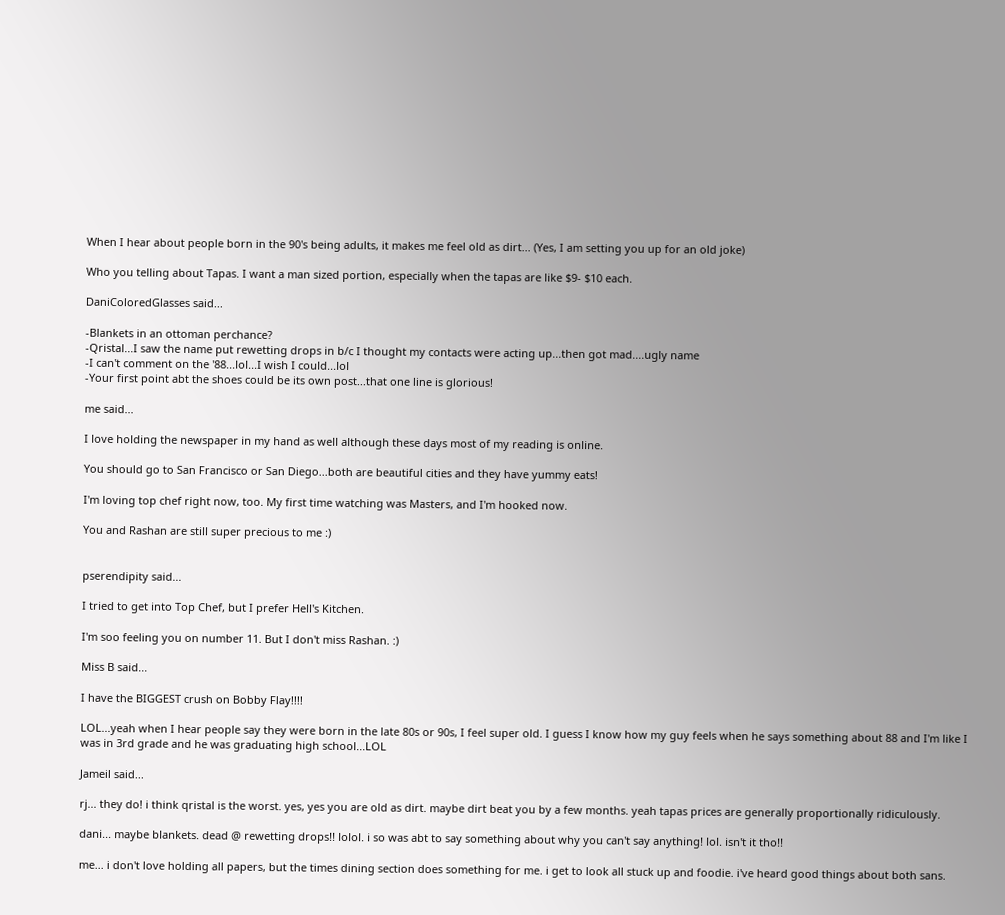When I hear about people born in the 90's being adults, it makes me feel old as dirt... (Yes, I am setting you up for an old joke)

Who you telling about Tapas. I want a man sized portion, especially when the tapas are like $9- $10 each.

DaniColoredGlasses said...

-Blankets in an ottoman perchance?
-Qristal...I saw the name put rewetting drops in b/c I thought my contacts were acting up...then got mad....ugly name
-I can't comment on the '88...lol...I wish I could...lol
-Your first point abt the shoes could be its own post...that one line is glorious!

me said...

I love holding the newspaper in my hand as well although these days most of my reading is online.

You should go to San Francisco or San Diego...both are beautiful cities and they have yummy eats!

I'm loving top chef right now, too. My first time watching was Masters, and I'm hooked now.

You and Rashan are still super precious to me :)


pserendipity said...

I tried to get into Top Chef, but I prefer Hell's Kitchen.

I'm soo feeling you on number 11. But I don't miss Rashan. :)

Miss B said...

I have the BIGGEST crush on Bobby Flay!!!!

LOL...yeah when I hear people say they were born in the late 80s or 90s, I feel super old. I guess I know how my guy feels when he says something about 88 and I'm like I was in 3rd grade and he was graduating high school...LOL

Jameil said...

rj... they do! i think qristal is the worst. yes, yes you are old as dirt. maybe dirt beat you by a few months. yeah tapas prices are generally proportionally ridiculously.

dani... maybe blankets. dead @ rewetting drops!! lolol. i so was abt to say something about why you can't say anything! lol. isn't it tho!!

me... i don't love holding all papers, but the times dining section does something for me. i get to look all stuck up and foodie. i've heard good things about both sans.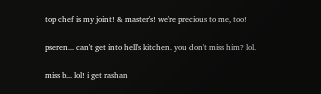top chef is my joint! & master's! we're precious to me, too!

pseren... can't get into hell's kitchen. you don't miss him? lol.

miss b... lol! i get rashan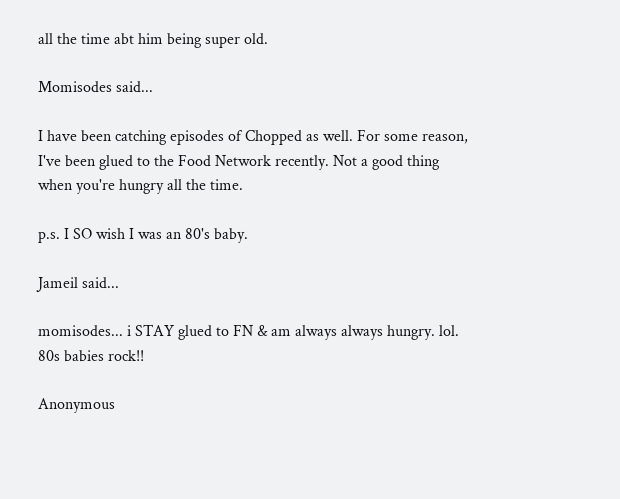all the time abt him being super old.

Momisodes said...

I have been catching episodes of Chopped as well. For some reason, I've been glued to the Food Network recently. Not a good thing when you're hungry all the time.

p.s. I SO wish I was an 80's baby.

Jameil said...

momisodes... i STAY glued to FN & am always always hungry. lol. 80s babies rock!!

Anonymous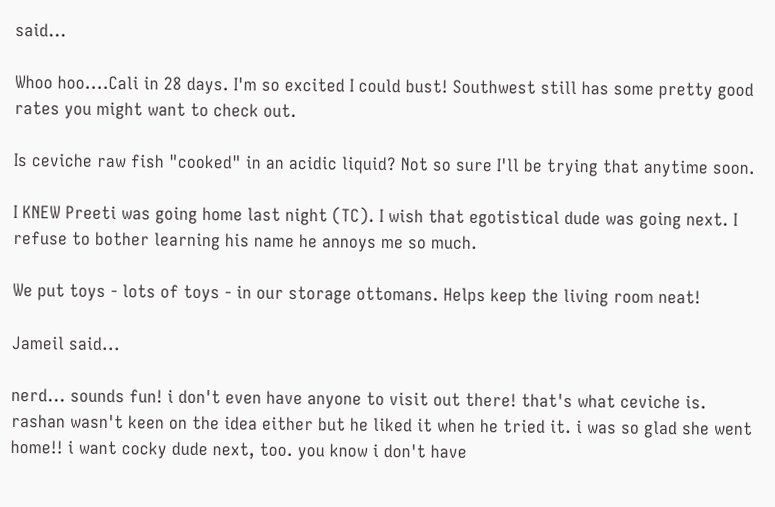said...

Whoo hoo....Cali in 28 days. I'm so excited I could bust! Southwest still has some pretty good rates you might want to check out.

Is ceviche raw fish "cooked" in an acidic liquid? Not so sure I'll be trying that anytime soon.

I KNEW Preeti was going home last night (TC). I wish that egotistical dude was going next. I refuse to bother learning his name he annoys me so much.

We put toys - lots of toys - in our storage ottomans. Helps keep the living room neat!

Jameil said...

nerd... sounds fun! i don't even have anyone to visit out there! that's what ceviche is. rashan wasn't keen on the idea either but he liked it when he tried it. i was so glad she went home!! i want cocky dude next, too. you know i don't have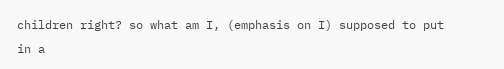children right? so what am I, (emphasis on I) supposed to put in a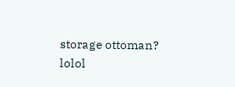storage ottoman? lolol